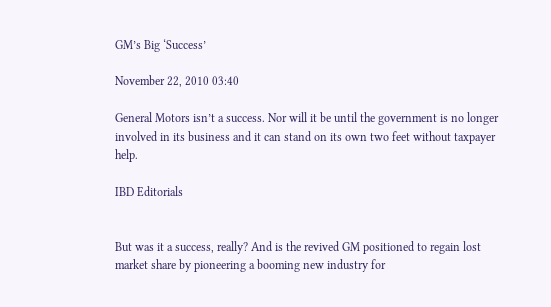GM’s Big ‘Success’

November 22, 2010 03:40

General Motors isn’t a success. Nor will it be until the government is no longer involved in its business and it can stand on its own two feet without taxpayer help.

IBD Editorials


But was it a success, really? And is the revived GM positioned to regain lost market share by pioneering a booming new industry for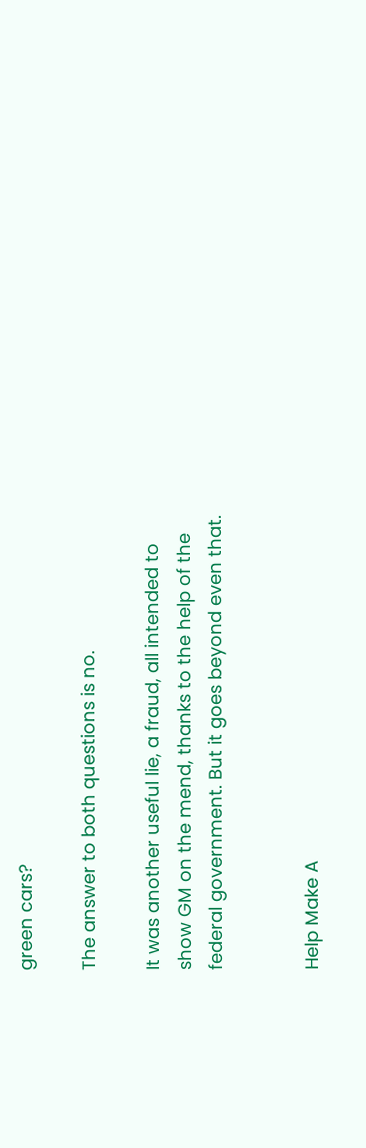green cars?

The answer to both questions is no.

It was another useful lie, a fraud, all intended to show GM on the mend, thanks to the help of the federal government. But it goes beyond even that.


Help Make A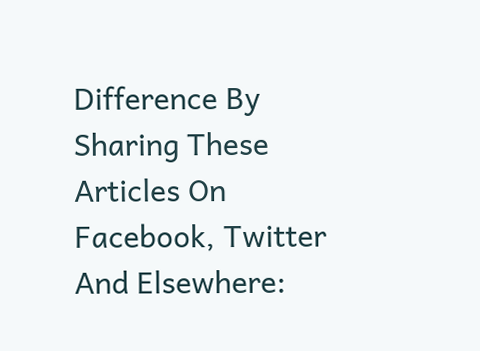Difference By Sharing These Articles On Facebook, Twitter And Elsewhere: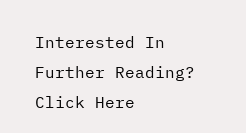Interested In Further Reading? Click Here